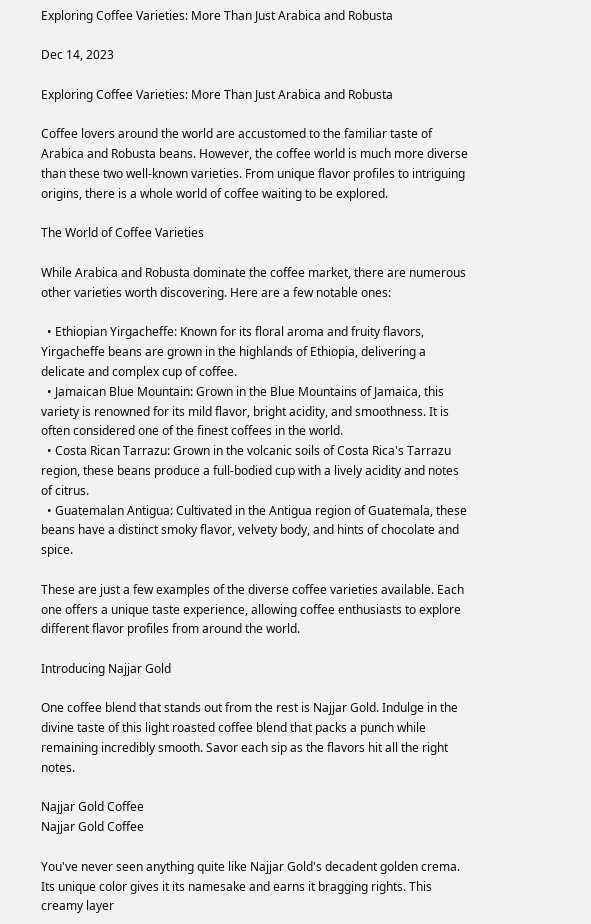Exploring Coffee Varieties: More Than Just Arabica and Robusta

Dec 14, 2023

Exploring Coffee Varieties: More Than Just Arabica and Robusta

Coffee lovers around the world are accustomed to the familiar taste of Arabica and Robusta beans. However, the coffee world is much more diverse than these two well-known varieties. From unique flavor profiles to intriguing origins, there is a whole world of coffee waiting to be explored.

The World of Coffee Varieties

While Arabica and Robusta dominate the coffee market, there are numerous other varieties worth discovering. Here are a few notable ones:

  • Ethiopian Yirgacheffe: Known for its floral aroma and fruity flavors, Yirgacheffe beans are grown in the highlands of Ethiopia, delivering a delicate and complex cup of coffee.
  • Jamaican Blue Mountain: Grown in the Blue Mountains of Jamaica, this variety is renowned for its mild flavor, bright acidity, and smoothness. It is often considered one of the finest coffees in the world.
  • Costa Rican Tarrazu: Grown in the volcanic soils of Costa Rica's Tarrazu region, these beans produce a full-bodied cup with a lively acidity and notes of citrus.
  • Guatemalan Antigua: Cultivated in the Antigua region of Guatemala, these beans have a distinct smoky flavor, velvety body, and hints of chocolate and spice.

These are just a few examples of the diverse coffee varieties available. Each one offers a unique taste experience, allowing coffee enthusiasts to explore different flavor profiles from around the world.

Introducing Najjar Gold

One coffee blend that stands out from the rest is Najjar Gold. Indulge in the divine taste of this light roasted coffee blend that packs a punch while remaining incredibly smooth. Savor each sip as the flavors hit all the right notes.

Najjar Gold Coffee
Najjar Gold Coffee

You've never seen anything quite like Najjar Gold's decadent golden crema. Its unique color gives it its namesake and earns it bragging rights. This creamy layer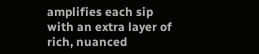amplifies each sip with an extra layer of rich, nuanced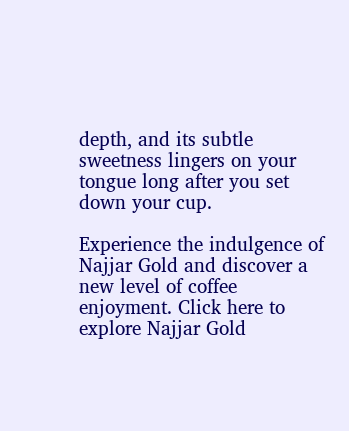depth, and its subtle sweetness lingers on your tongue long after you set down your cup.

Experience the indulgence of Najjar Gold and discover a new level of coffee enjoyment. Click here to explore Najjar Gold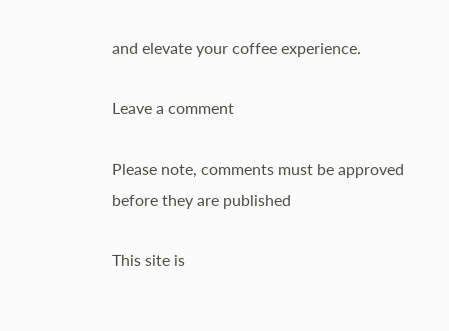and elevate your coffee experience.

Leave a comment

Please note, comments must be approved before they are published

This site is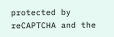protected by reCAPTCHA and the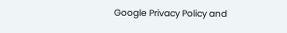Google Privacy Policy and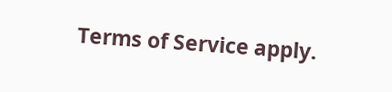Terms of Service apply.